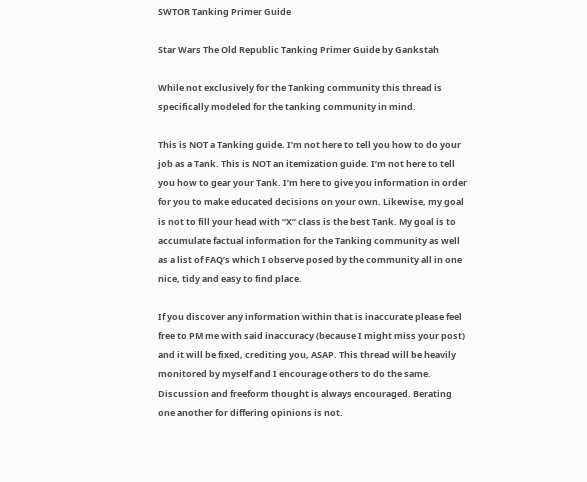SWTOR Tanking Primer Guide

Star Wars The Old Republic Tanking Primer Guide by Gankstah

While not exclusively for the Tanking community this thread is specifically modeled for the tanking community in mind.

This is NOT a Tanking guide. I’m not here to tell you how to do your job as a Tank. This is NOT an itemization guide. I’m not here to tell you how to gear your Tank. I’m here to give you information in order for you to make educated decisions on your own. Likewise, my goal is not to fill your head with “X” class is the best Tank. My goal is to accumulate factual information for the Tanking community as well as a list of FAQ’s which I observe posed by the community all in one nice, tidy and easy to find place.

If you discover any information within that is inaccurate please feel free to PM me with said inaccuracy (because I might miss your post) and it will be fixed, crediting you, ASAP. This thread will be heavily monitored by myself and I encourage others to do the same. Discussion and freeform thought is always encouraged. Berating one another for differing opinions is not.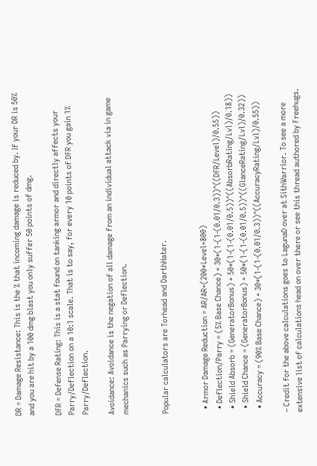DR = Damage Resistance: This is the % that incoming damage is reduced by. If your DR is 50% and you are hit by a 100 dmg blast you only suffer 50 points of dmg.

DFR = Defense Rating: This is a stat found on tanking armor and directly affects your Parry/Deflection on a 10:1 scale. That is to say, for every 10 points of DFR you gain 1% Parry/Deflection.

Avoidance: Avoidance is the negation of all damage from an individual attack via in game mechanics such as Parrying or Deflection.


Popular calculators are Torhead and DarthHater.


  • Armor Damage Reduction = AR/AR+(200*Level+800)
  • Deflection/Parry = (5% Base Chance) + 30*(1-(1-(0.01/0.3))^((DFR/Level)/0.55))
  • Shield Absorb = (GeneratorBonus) + 50*(1-(1-(0.01/0.5))^((AbsorbRating/Lvl)/0.18))
  • Shield Chance = (GeneratorBonus) + 50*(1-(1-(0.01/0.5))^((GlanceRating/Lvl)/0.32))
  • Accuracy = (90% Base Chance) + 30*(1-(1-(0.01/0.3))^((AccuracyRating/Lvl)/0.55))

– Credit for the above calculations goes to LagunaD over at SithWarrior. To see a more extensive list of calculations head on over there or see this thread authored by Freehugs.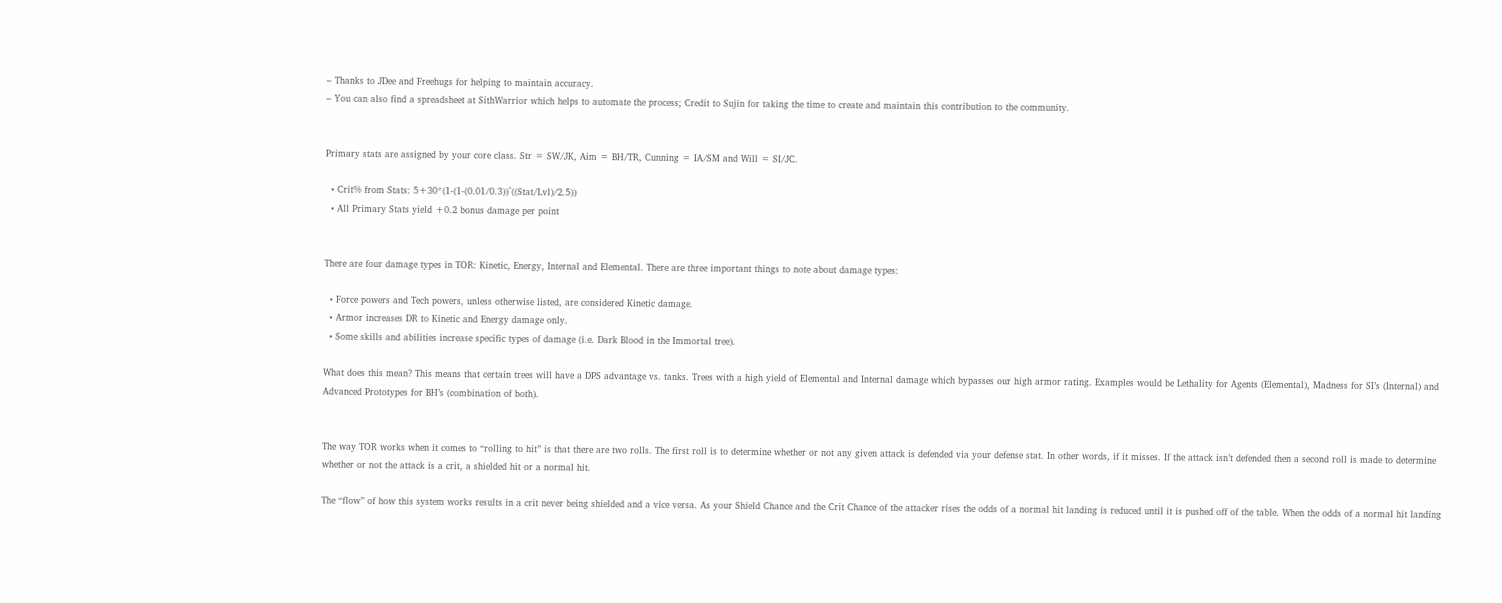– Thanks to JDee and Freehugs for helping to maintain accuracy.
– You can also find a spreadsheet at SithWarrior which helps to automate the process; Credit to Sujin for taking the time to create and maintain this contribution to the community.


Primary stats are assigned by your core class. Str = SW/JK, Aim = BH/TR, Cunning = IA/SM and Will = SI/JC.

  • Crit% from Stats: 5+30*(1-(1-(0.01/0.3))^((Stat/Lvl)/2.5))
  • All Primary Stats yield +0.2 bonus damage per point


There are four damage types in TOR: Kinetic, Energy, Internal and Elemental. There are three important things to note about damage types:

  • Force powers and Tech powers, unless otherwise listed, are considered Kinetic damage.
  • Armor increases DR to Kinetic and Energy damage only.
  • Some skills and abilities increase specific types of damage (i.e. Dark Blood in the Immortal tree).

What does this mean? This means that certain trees will have a DPS advantage vs. tanks. Trees with a high yield of Elemental and Internal damage which bypasses our high armor rating. Examples would be Lethality for Agents (Elemental), Madness for SI’s (Internal) and Advanced Prototypes for BH’s (combination of both).


The way TOR works when it comes to “rolling to hit” is that there are two rolls. The first roll is to determine whether or not any given attack is defended via your defense stat. In other words, if it misses. If the attack isn’t defended then a second roll is made to determine whether or not the attack is a crit, a shielded hit or a normal hit.

The “flow” of how this system works results in a crit never being shielded and a vice versa. As your Shield Chance and the Crit Chance of the attacker rises the odds of a normal hit landing is reduced until it is pushed off of the table. When the odds of a normal hit landing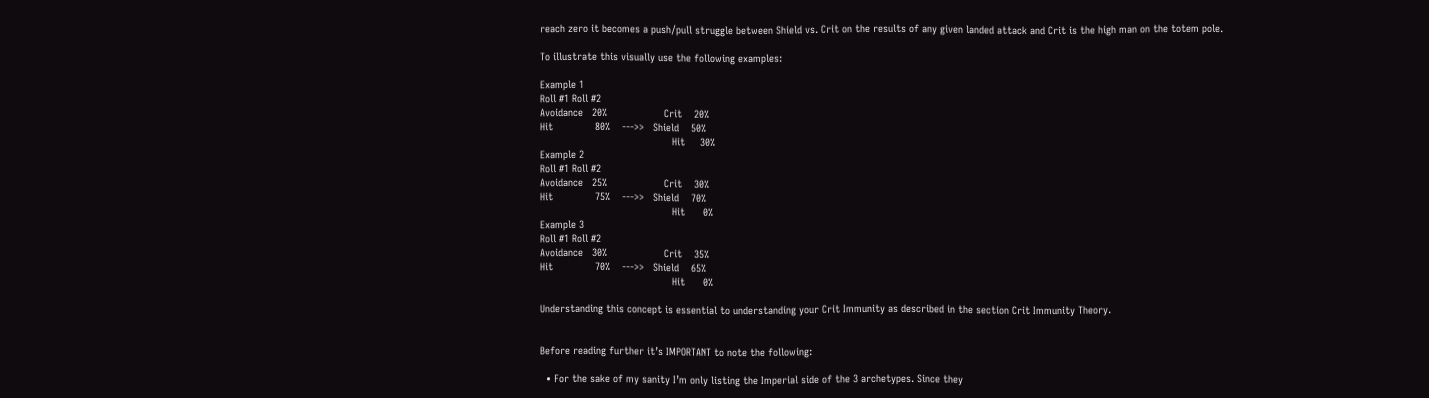reach zero it becomes a push/pull struggle between Shield vs. Crit on the results of any given landed attack and Crit is the high man on the totem pole.

To illustrate this visually use the following examples:

Example 1
Roll #1 Roll #2
Avoidance   20%                   Crit    20%
Hit              80%    --->>   Shield    50%
                                            Hit     30%
Example 2
Roll #1 Roll #2
Avoidance   25%                   Crit    30%
Hit              75%    --->>   Shield    70%
                                            Hit      0%
Example 3
Roll #1 Roll #2
Avoidance   30%                   Crit    35%
Hit              70%    --->>   Shield    65%
                                            Hit      0%

Understanding this concept is essential to understanding your Crit Immunity as described in the section Crit Immunity Theory.


Before reading further it’s IMPORTANT to note the following:

  • For the sake of my sanity I’m only listing the Imperial side of the 3 archetypes. Since they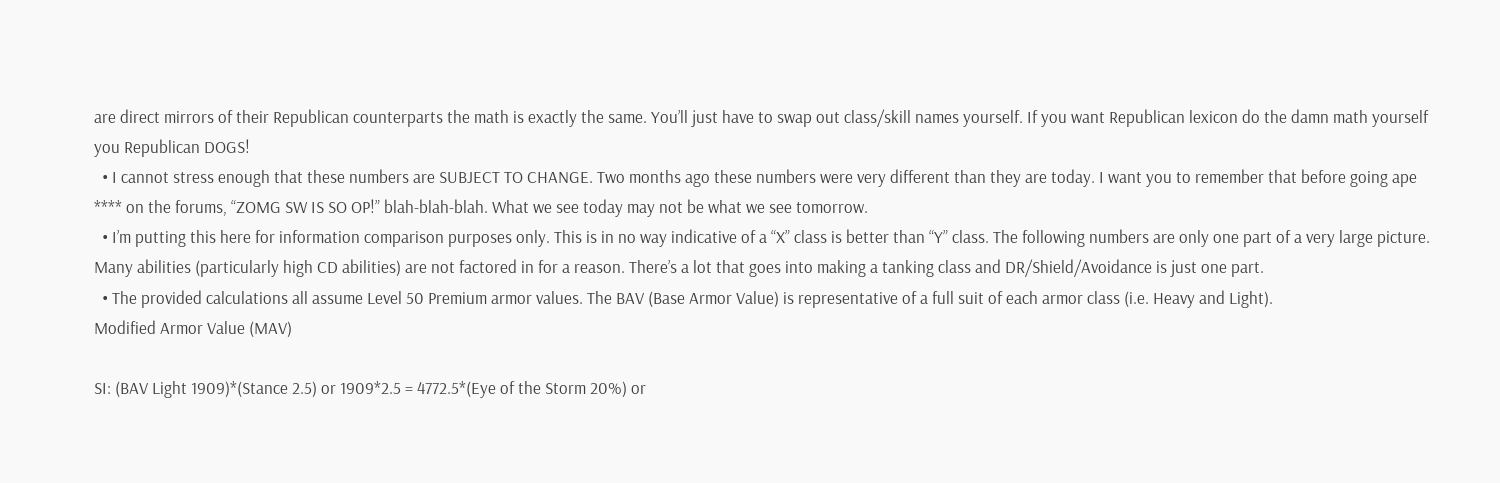are direct mirrors of their Republican counterparts the math is exactly the same. You’ll just have to swap out class/skill names yourself. If you want Republican lexicon do the damn math yourself you Republican DOGS!
  • I cannot stress enough that these numbers are SUBJECT TO CHANGE. Two months ago these numbers were very different than they are today. I want you to remember that before going ape **** on the forums, “ZOMG SW IS SO OP!” blah-blah-blah. What we see today may not be what we see tomorrow.
  • I’m putting this here for information comparison purposes only. This is in no way indicative of a “X” class is better than “Y” class. The following numbers are only one part of a very large picture. Many abilities (particularly high CD abilities) are not factored in for a reason. There’s a lot that goes into making a tanking class and DR/Shield/Avoidance is just one part.
  • The provided calculations all assume Level 50 Premium armor values. The BAV (Base Armor Value) is representative of a full suit of each armor class (i.e. Heavy and Light).
Modified Armor Value (MAV)

SI: (BAV Light 1909)*(Stance 2.5) or 1909*2.5 = 4772.5*(Eye of the Storm 20%) or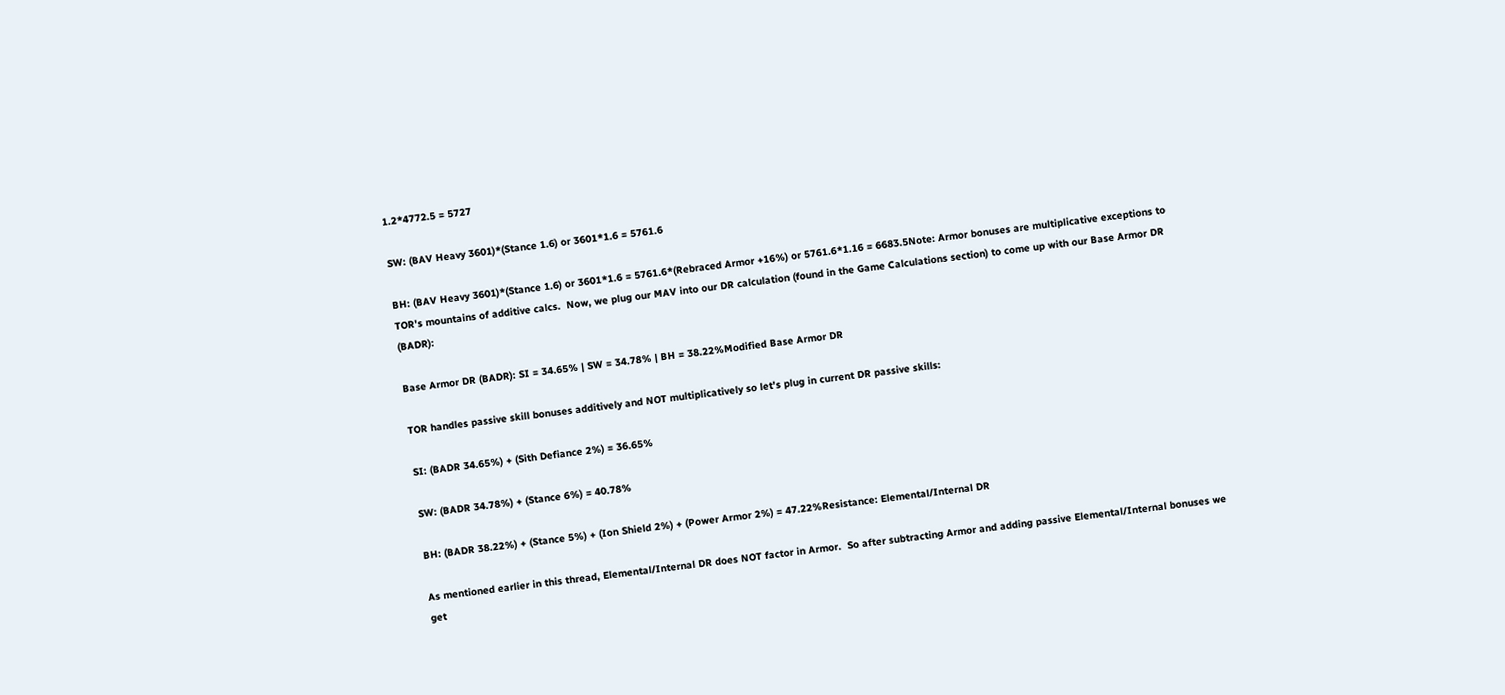1.2*4772.5 = 5727

SW: (BAV Heavy 3601)*(Stance 1.6) or 3601*1.6 = 5761.6

BH: (BAV Heavy 3601)*(Stance 1.6) or 3601*1.6 = 5761.6*(Rebraced Armor +16%) or 5761.6*1.16 = 6683.5Note: Armor bonuses are multiplicative exceptions to TOR's mountains of additive calcs.  Now, we plug our MAV into our DR calculation (found in the Game Calculations section) to come up with our Base Armor DR (BADR):

Base Armor DR (BADR): SI = 34.65% | SW = 34.78% | BH = 38.22%Modified Base Armor DR

TOR handles passive skill bonuses additively and NOT multiplicatively so let's plug in current DR passive skills:

SI: (BADR 34.65%) + (Sith Defiance 2%) = 36.65%

SW: (BADR 34.78%) + (Stance 6%) = 40.78%

BH: (BADR 38.22%) + (Stance 5%) + (Ion Shield 2%) + (Power Armor 2%) = 47.22%Resistance: Elemental/Internal DR

As mentioned earlier in this thread, Elemental/Internal DR does NOT factor in Armor.  So after subtracting Armor and adding passive Elemental/Internal bonuses we get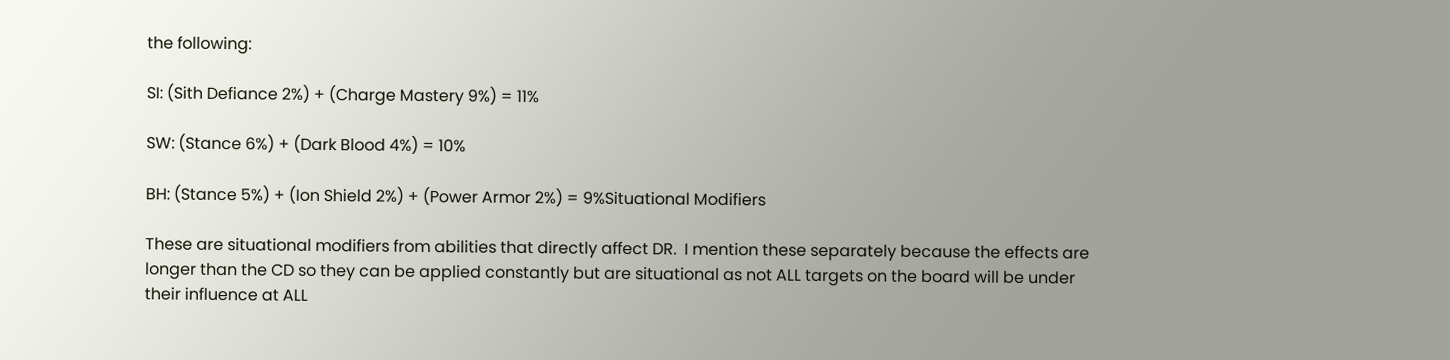the following:

SI: (Sith Defiance 2%) + (Charge Mastery 9%) = 11%

SW: (Stance 6%) + (Dark Blood 4%) = 10%

BH: (Stance 5%) + (Ion Shield 2%) + (Power Armor 2%) = 9%Situational Modifiers

These are situational modifiers from abilities that directly affect DR.  I mention these separately because the effects are longer than the CD so they can be applied constantly but are situational as not ALL targets on the board will be under their influence at ALL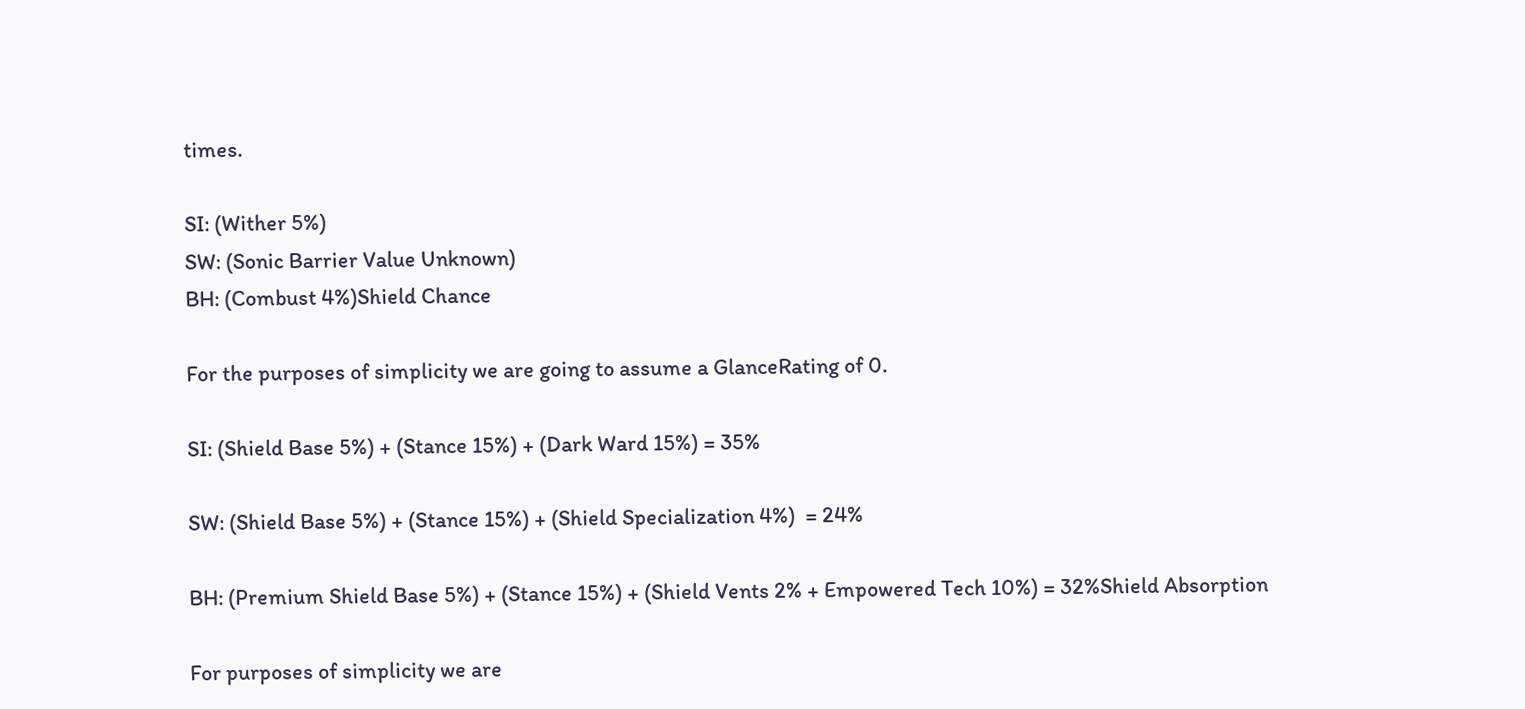times.

SI: (Wither 5%)
SW: (Sonic Barrier Value Unknown)
BH: (Combust 4%)Shield Chance

For the purposes of simplicity we are going to assume a GlanceRating of 0.

SI: (Shield Base 5%) + (Stance 15%) + (Dark Ward 15%) = 35%

SW: (Shield Base 5%) + (Stance 15%) + (Shield Specialization 4%)  = 24%

BH: (Premium Shield Base 5%) + (Stance 15%) + (Shield Vents 2% + Empowered Tech 10%) = 32%Shield Absorption

For purposes of simplicity we are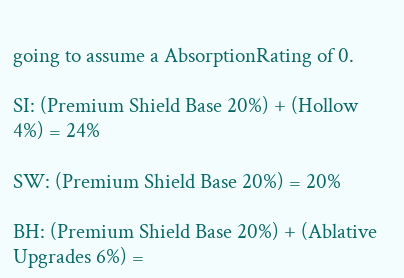going to assume a AbsorptionRating of 0.

SI: (Premium Shield Base 20%) + (Hollow 4%) = 24%

SW: (Premium Shield Base 20%) = 20%

BH: (Premium Shield Base 20%) + (Ablative Upgrades 6%) =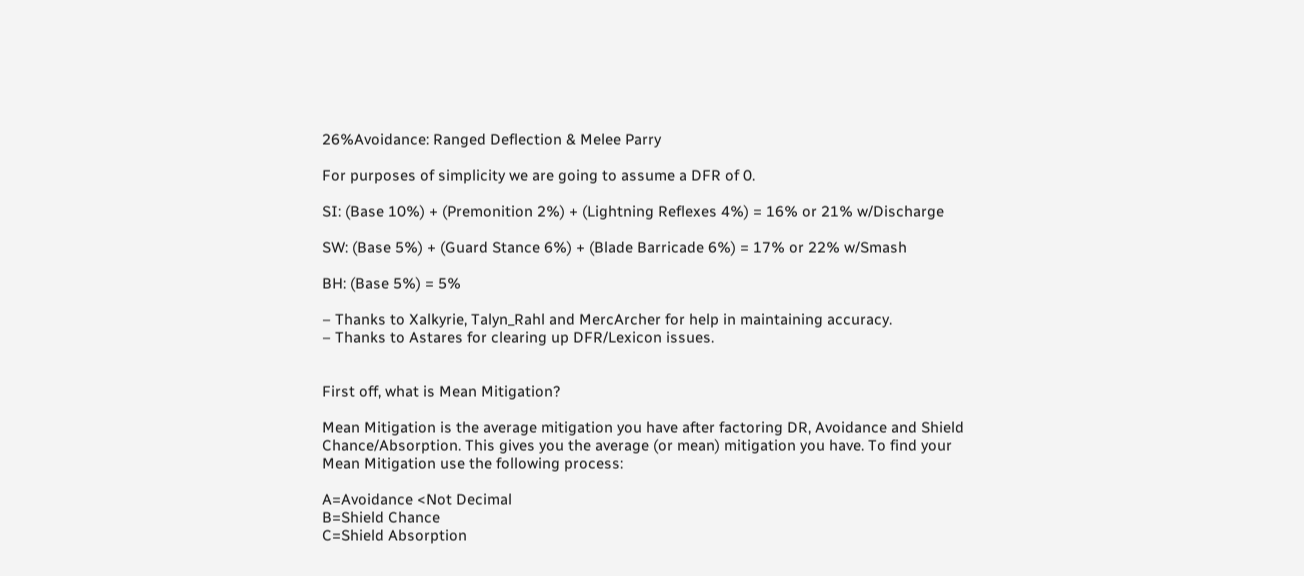26%Avoidance: Ranged Deflection & Melee Parry

For purposes of simplicity we are going to assume a DFR of 0.

SI: (Base 10%) + (Premonition 2%) + (Lightning Reflexes 4%) = 16% or 21% w/Discharge

SW: (Base 5%) + (Guard Stance 6%) + (Blade Barricade 6%) = 17% or 22% w/Smash

BH: (Base 5%) = 5%

– Thanks to Xalkyrie, Talyn_Rahl and MercArcher for help in maintaining accuracy.
– Thanks to Astares for clearing up DFR/Lexicon issues.


First off, what is Mean Mitigation?

Mean Mitigation is the average mitigation you have after factoring DR, Avoidance and Shield Chance/Absorption. This gives you the average (or mean) mitigation you have. To find your Mean Mitigation use the following process:

A=Avoidance <Not Decimal
B=Shield Chance
C=Shield Absorption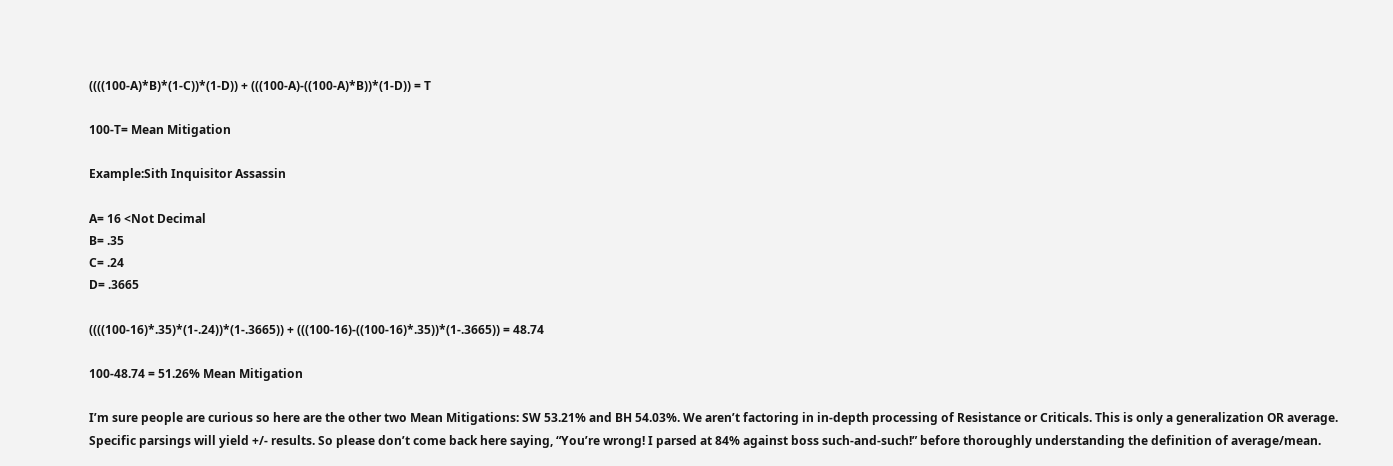((((100-A)*B)*(1-C))*(1-D)) + (((100-A)-((100-A)*B))*(1-D)) = T

100-T= Mean Mitigation

Example:Sith Inquisitor Assassin

A= 16 <Not Decimal
B= .35
C= .24
D= .3665

((((100-16)*.35)*(1-.24))*(1-.3665)) + (((100-16)-((100-16)*.35))*(1-.3665)) = 48.74

100-48.74 = 51.26% Mean Mitigation

I’m sure people are curious so here are the other two Mean Mitigations: SW 53.21% and BH 54.03%. We aren’t factoring in in-depth processing of Resistance or Criticals. This is only a generalization OR average. Specific parsings will yield +/- results. So please don’t come back here saying, “You’re wrong! I parsed at 84% against boss such-and-such!” before thoroughly understanding the definition of average/mean.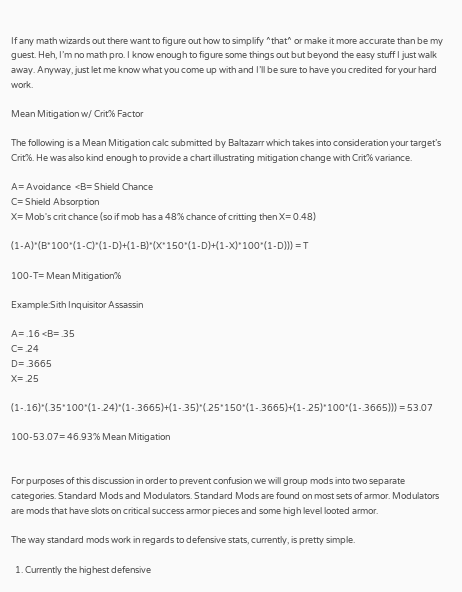If any math wizards out there want to figure out how to simplify ^that^ or make it more accurate than be my guest. Heh, I’m no math pro. I know enough to figure some things out but beyond the easy stuff I just walk away. Anyway, just let me know what you come up with and I’ll be sure to have you credited for your hard work.

Mean Mitigation w/ Crit% Factor

The following is a Mean Mitigation calc submitted by Baltazarr which takes into consideration your target’s Crit%. He was also kind enough to provide a chart illustrating mitigation change with Crit% variance.

A= Avoidance  <B= Shield Chance
C= Shield Absorption
X= Mob's crit chance (so if mob has a 48% chance of critting then X= 0.48)

(1-A)*(B*100*(1-C)*(1-D)+(1-B)*(X*150*(1-D)+(1-X)*100*(1-D))) = T

100-T= Mean Mitigation%

Example:Sith Inquisitor Assassin

A= .16 <B= .35
C= .24
D= .3665
X= .25

(1-.16)*(.35*100*(1-.24)*(1-.3665)+(1-.35)*(.25*150*(1-.3665)+(1-.25)*100*(1-.3665))) = 53.07

100-53.07= 46.93% Mean Mitigation


For purposes of this discussion in order to prevent confusion we will group mods into two separate categories. Standard Mods and Modulators. Standard Mods are found on most sets of armor. Modulators are mods that have slots on critical success armor pieces and some high level looted armor.

The way standard mods work in regards to defensive stats, currently, is pretty simple.

  1. Currently the highest defensive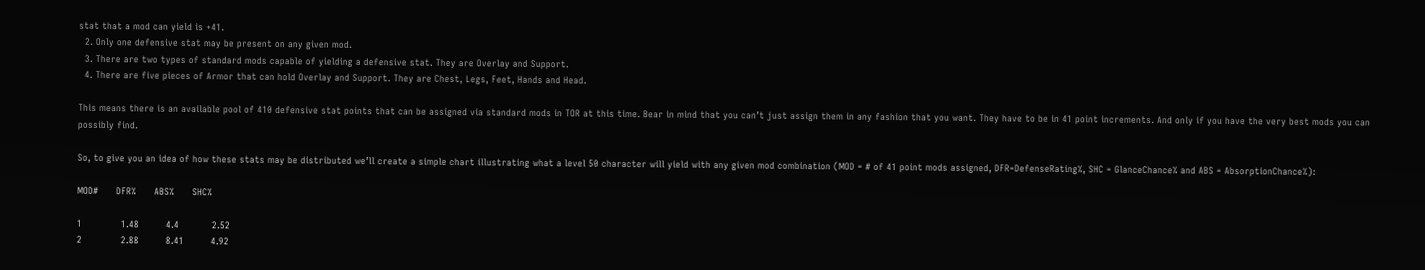stat that a mod can yield is +41.
  2. Only one defensive stat may be present on any given mod.
  3. There are two types of standard mods capable of yielding a defensive stat. They are Overlay and Support.
  4. There are five pieces of Armor that can hold Overlay and Support. They are Chest, Legs, Feet, Hands and Head.

This means there is an available pool of 410 defensive stat points that can be assigned via standard mods in TOR at this time. Bear in mind that you can’t just assign them in any fashion that you want. They have to be in 41 point increments. And only if you have the very best mods you can possibly find.

So, to give you an idea of how these stats may be distributed we’ll create a simple chart illustrating what a level 50 character will yield with any given mod combination (MOD = # of 41 point mods assigned, DFR=DefenseRating%, SHC = GlanceChance% and ABS = AbsorptionChance%):

MOD#      DFR%      ABS%      SHC%

1             1.48         4.4           2.52
2             2.88         8.41         4.92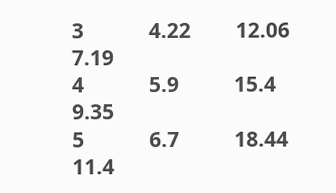3             4.22         12.06       7.19
4             5.9           15.4         9.35
5             6.7           18.44       11.4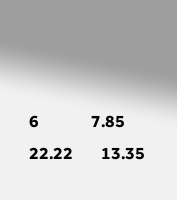6             7.85         22.22       13.35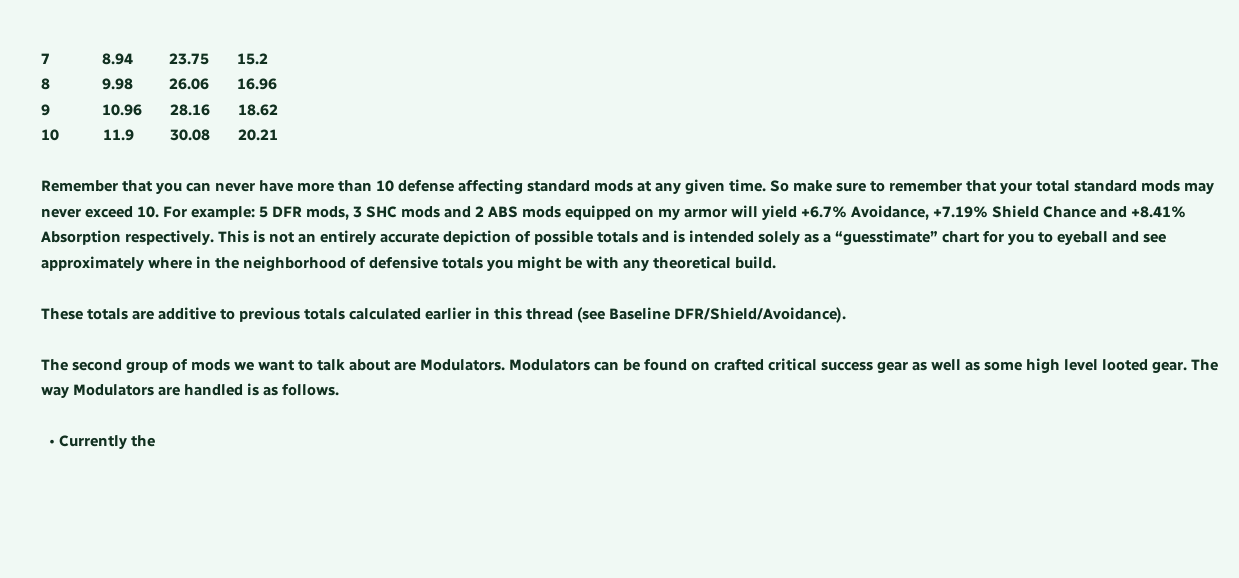7             8.94         23.75       15.2
8             9.98         26.06       16.96
9             10.96       28.16       18.62
10           11.9         30.08       20.21

Remember that you can never have more than 10 defense affecting standard mods at any given time. So make sure to remember that your total standard mods may never exceed 10. For example: 5 DFR mods, 3 SHC mods and 2 ABS mods equipped on my armor will yield +6.7% Avoidance, +7.19% Shield Chance and +8.41% Absorption respectively. This is not an entirely accurate depiction of possible totals and is intended solely as a “guesstimate” chart for you to eyeball and see approximately where in the neighborhood of defensive totals you might be with any theoretical build.

These totals are additive to previous totals calculated earlier in this thread (see Baseline DFR/Shield/Avoidance).

The second group of mods we want to talk about are Modulators. Modulators can be found on crafted critical success gear as well as some high level looted gear. The way Modulators are handled is as follows.

  • Currently the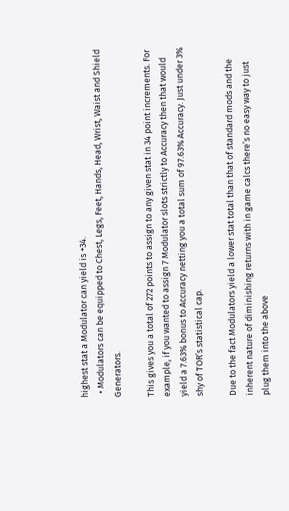highest stat a Modulator can yield is +34.
  • Modulators can be equipped to Chest, Legs, Feet, Hands, Head, Wrist, Waist and Shield Generators.

This gives you a total of 272 points to assign to any given stat in 34 point increments. For example, if you wanted to assign 7 Modulator slots strictly to Accuracy then that would yield a 7.63% bonus to Accuracy netting you a total sum of 97.63% Accuracy. Just under 3% shy of TOR’s statistical cap.

Due to the fact Modulators yield a lower stat total than that of standard mods and the inherent nature of diminishing returns with in game calcs there’s no easy way to just plug them into the above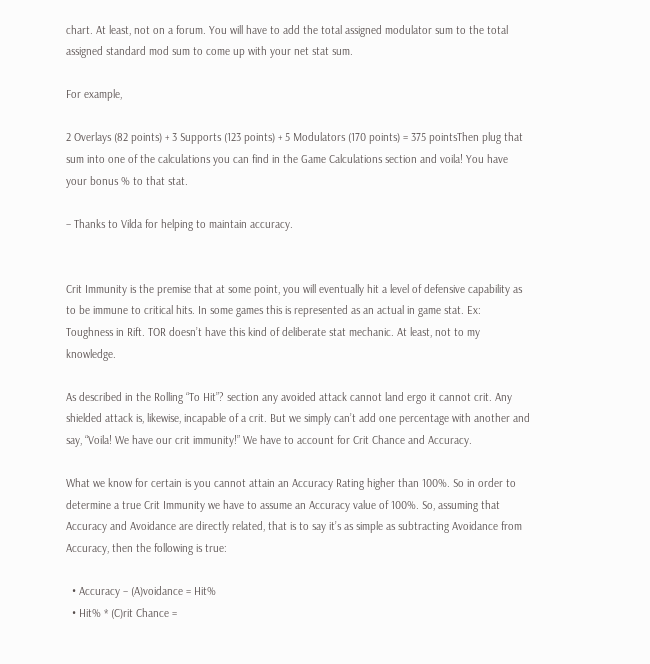chart. At least, not on a forum. You will have to add the total assigned modulator sum to the total assigned standard mod sum to come up with your net stat sum.

For example,

2 Overlays (82 points) + 3 Supports (123 points) + 5 Modulators (170 points) = 375 pointsThen plug that sum into one of the calculations you can find in the Game Calculations section and voila! You have your bonus % to that stat.

– Thanks to Vilda for helping to maintain accuracy.


Crit Immunity is the premise that at some point, you will eventually hit a level of defensive capability as to be immune to critical hits. In some games this is represented as an actual in game stat. Ex: Toughness in Rift. TOR doesn’t have this kind of deliberate stat mechanic. At least, not to my knowledge.

As described in the Rolling “To Hit”? section any avoided attack cannot land ergo it cannot crit. Any shielded attack is, likewise, incapable of a crit. But we simply can’t add one percentage with another and say, “Voila! We have our crit immunity!” We have to account for Crit Chance and Accuracy.

What we know for certain is you cannot attain an Accuracy Rating higher than 100%. So in order to determine a true Crit Immunity we have to assume an Accuracy value of 100%. So, assuming that Accuracy and Avoidance are directly related, that is to say it’s as simple as subtracting Avoidance from Accuracy, then the following is true:

  • Accuracy – (A)voidance = Hit%
  • Hit% * (C)rit Chance =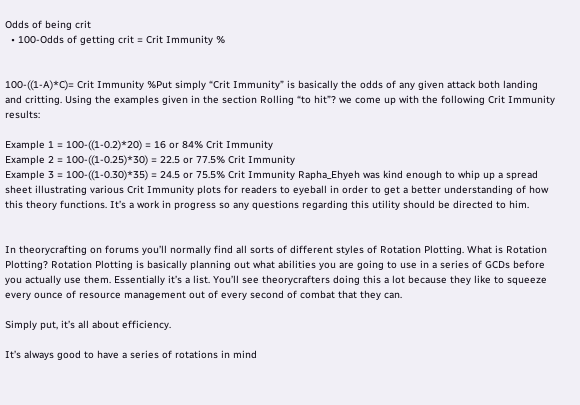Odds of being crit
  • 100-Odds of getting crit = Crit Immunity %


100-((1-A)*C)= Crit Immunity %Put simply “Crit Immunity” is basically the odds of any given attack both landing and critting. Using the examples given in the section Rolling “to hit”? we come up with the following Crit Immunity results:

Example 1 = 100-((1-0.2)*20) = 16 or 84% Crit Immunity
Example 2 = 100-((1-0.25)*30) = 22.5 or 77.5% Crit Immunity
Example 3 = 100-((1-0.30)*35) = 24.5 or 75.5% Crit Immunity Rapha_Ehyeh was kind enough to whip up a spread sheet illustrating various Crit Immunity plots for readers to eyeball in order to get a better understanding of how this theory functions. It’s a work in progress so any questions regarding this utility should be directed to him.


In theorycrafting on forums you’ll normally find all sorts of different styles of Rotation Plotting. What is Rotation Plotting? Rotation Plotting is basically planning out what abilities you are going to use in a series of GCDs before you actually use them. Essentially it’s a list. You’ll see theorycrafters doing this a lot because they like to squeeze every ounce of resource management out of every second of combat that they can.

Simply put, it’s all about efficiency.

It’s always good to have a series of rotations in mind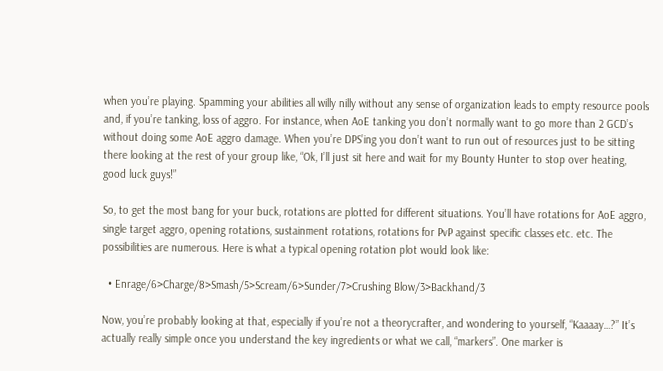when you’re playing. Spamming your abilities all willy nilly without any sense of organization leads to empty resource pools and, if you’re tanking, loss of aggro. For instance, when AoE tanking you don’t normally want to go more than 2 GCD’s without doing some AoE aggro damage. When you’re DPS’ing you don’t want to run out of resources just to be sitting there looking at the rest of your group like, “Ok, I’ll just sit here and wait for my Bounty Hunter to stop over heating, good luck guys!”

So, to get the most bang for your buck, rotations are plotted for different situations. You’ll have rotations for AoE aggro, single target aggro, opening rotations, sustainment rotations, rotations for PvP against specific classes etc. etc. The possibilities are numerous. Here is what a typical opening rotation plot would look like:

  • Enrage/6>Charge/8>Smash/5>Scream/6>Sunder/7>Crushing Blow/3>Backhand/3

Now, you’re probably looking at that, especially if you’re not a theorycrafter, and wondering to yourself, “Kaaaay…?” It’s actually really simple once you understand the key ingredients or what we call, “markers”. One marker is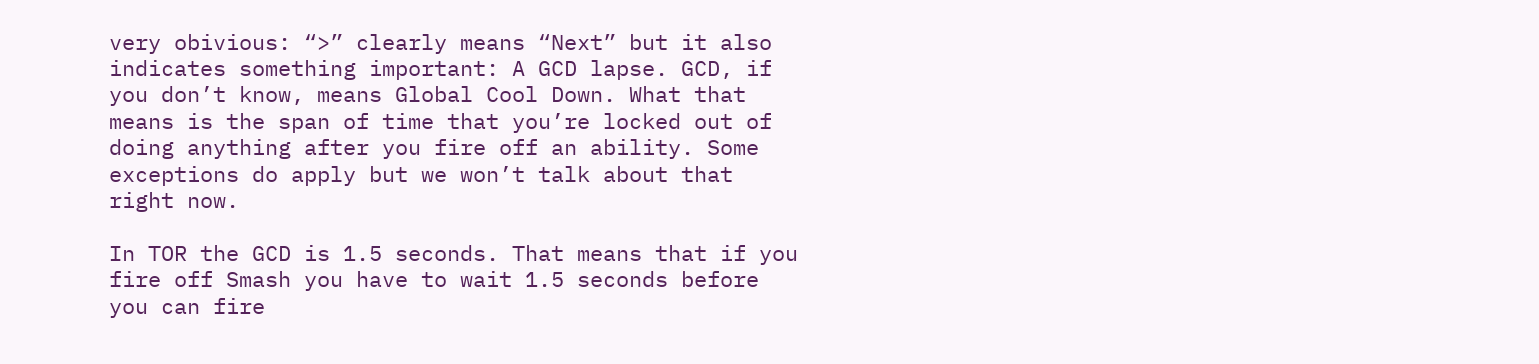very obivious: “>” clearly means “Next” but it also indicates something important: A GCD lapse. GCD, if you don’t know, means Global Cool Down. What that means is the span of time that you’re locked out of doing anything after you fire off an ability. Some exceptions do apply but we won’t talk about that right now.

In TOR the GCD is 1.5 seconds. That means that if you fire off Smash you have to wait 1.5 seconds before you can fire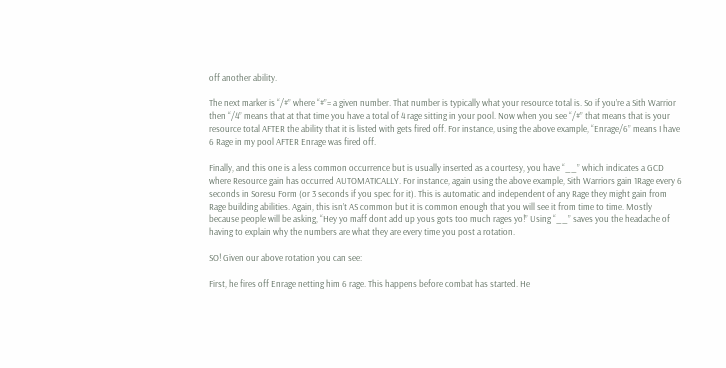off another ability.

The next marker is “/#” where “#”= a given number. That number is typically what your resource total is. So if you’re a Sith Warrior then “/4” means that at that time you have a total of 4 rage sitting in your pool. Now when you see “/#” that means that is your resource total AFTER the ability that it is listed with gets fired off. For instance, using the above example, “Enrage/6” means I have 6 Rage in my pool AFTER Enrage was fired off.

Finally, and this one is a less common occurrence but is usually inserted as a courtesy, you have “__” which indicates a GCD where Resource gain has occurred AUTOMATICALLY. For instance, again using the above example, Sith Warriors gain 1Rage every 6 seconds in Soresu Form (or 3 seconds if you spec for it). This is automatic and independent of any Rage they might gain from Rage building abilities. Again, this isn’t AS common but it is common enough that you will see it from time to time. Mostly because people will be asking, “Hey yo maff dont add up yous gots too much rages yo!” Using “__” saves you the headache of having to explain why the numbers are what they are every time you post a rotation.

SO! Given our above rotation you can see:

First, he fires off Enrage netting him 6 rage. This happens before combat has started. He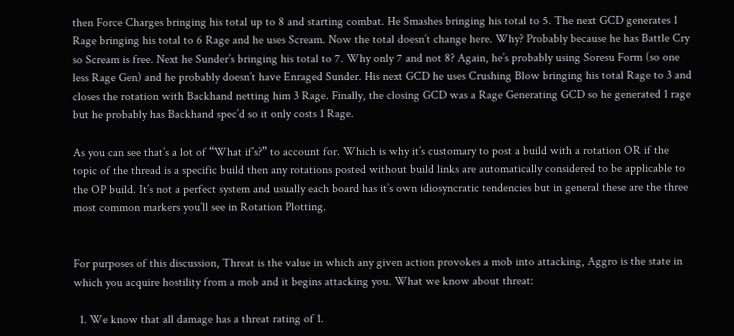then Force Charges bringing his total up to 8 and starting combat. He Smashes bringing his total to 5. The next GCD generates 1 Rage bringing his total to 6 Rage and he uses Scream. Now the total doesn’t change here. Why? Probably because he has Battle Cry so Scream is free. Next he Sunder’s bringing his total to 7. Why only 7 and not 8? Again, he’s probably using Soresu Form (so one less Rage Gen) and he probably doesn’t have Enraged Sunder. His next GCD he uses Crushing Blow bringing his total Rage to 3 and closes the rotation with Backhand netting him 3 Rage. Finally, the closing GCD was a Rage Generating GCD so he generated 1 rage but he probably has Backhand spec’d so it only costs 1 Rage.

As you can see that’s a lot of “What if’s?” to account for. Which is why it’s customary to post a build with a rotation OR if the topic of the thread is a specific build then any rotations posted without build links are automatically considered to be applicable to the OP build. It’s not a perfect system and usually each board has it’s own idiosyncratic tendencies but in general these are the three most common markers you’ll see in Rotation Plotting.


For purposes of this discussion, Threat is the value in which any given action provokes a mob into attacking, Aggro is the state in which you acquire hostility from a mob and it begins attacking you. What we know about threat:

  1. We know that all damage has a threat rating of 1.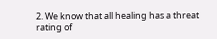2. We know that all healing has a threat rating of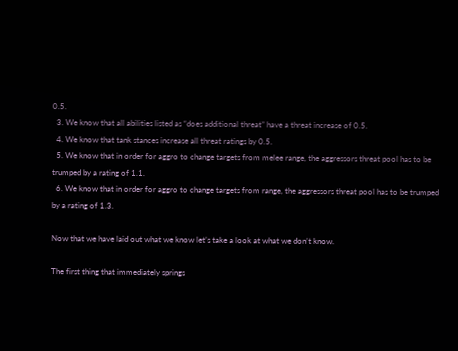0.5.
  3. We know that all abilities listed as “does additional threat” have a threat increase of 0.5.
  4. We know that tank stances increase all threat ratings by 0.5.
  5. We know that in order for aggro to change targets from melee range, the aggressors threat pool has to be trumped by a rating of 1.1.
  6. We know that in order for aggro to change targets from range, the aggressors threat pool has to be trumped by a rating of 1.3.

Now that we have laid out what we know let’s take a look at what we don’t know.

The first thing that immediately springs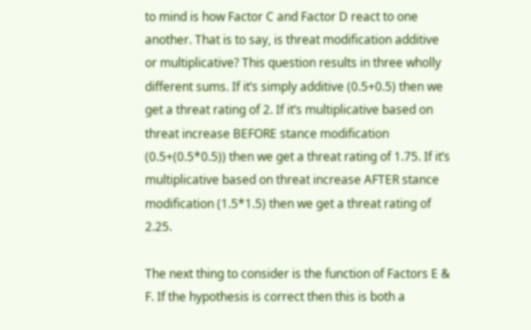to mind is how Factor C and Factor D react to one another. That is to say, is threat modification additive or multiplicative? This question results in three wholly different sums. If it’s simply additive (0.5+0.5) then we get a threat rating of 2. If it’s multiplicative based on threat increase BEFORE stance modification (0.5+(0.5*0.5)) then we get a threat rating of 1.75. If it’s multiplicative based on threat increase AFTER stance modification (1.5*1.5) then we get a threat rating of 2.25.

The next thing to consider is the function of Factors E & F. If the hypothesis is correct then this is both a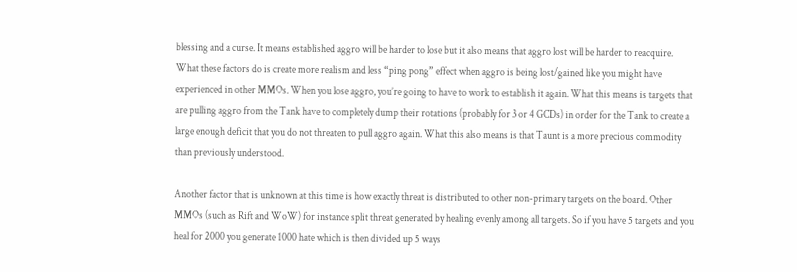blessing and a curse. It means established aggro will be harder to lose but it also means that aggro lost will be harder to reacquire. What these factors do is create more realism and less “ping pong” effect when aggro is being lost/gained like you might have experienced in other MMOs. When you lose aggro, you’re going to have to work to establish it again. What this means is targets that are pulling aggro from the Tank have to completely dump their rotations (probably for 3 or 4 GCDs) in order for the Tank to create a large enough deficit that you do not threaten to pull aggro again. What this also means is that Taunt is a more precious commodity than previously understood.

Another factor that is unknown at this time is how exactly threat is distributed to other non-primary targets on the board. Other MMOs (such as Rift and WoW) for instance split threat generated by healing evenly among all targets. So if you have 5 targets and you heal for 2000 you generate 1000 hate which is then divided up 5 ways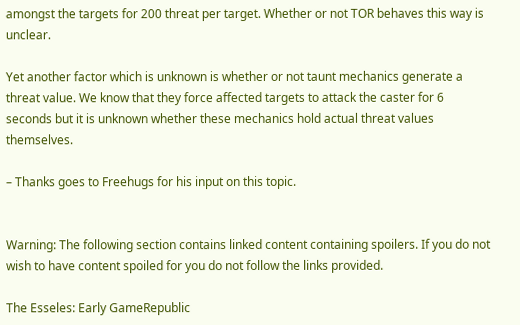amongst the targets for 200 threat per target. Whether or not TOR behaves this way is unclear.

Yet another factor which is unknown is whether or not taunt mechanics generate a threat value. We know that they force affected targets to attack the caster for 6 seconds but it is unknown whether these mechanics hold actual threat values themselves.

– Thanks goes to Freehugs for his input on this topic.


Warning: The following section contains linked content containing spoilers. If you do not wish to have content spoiled for you do not follow the links provided.

The Esseles: Early GameRepublic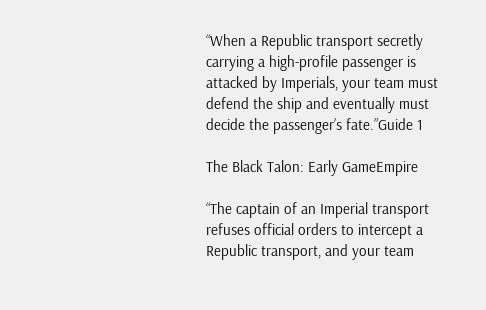“When a Republic transport secretly carrying a high-profile passenger is attacked by Imperials, your team must defend the ship and eventually must decide the passenger’s fate.”Guide 1

The Black Talon: Early GameEmpire

“The captain of an Imperial transport refuses official orders to intercept a Republic transport, and your team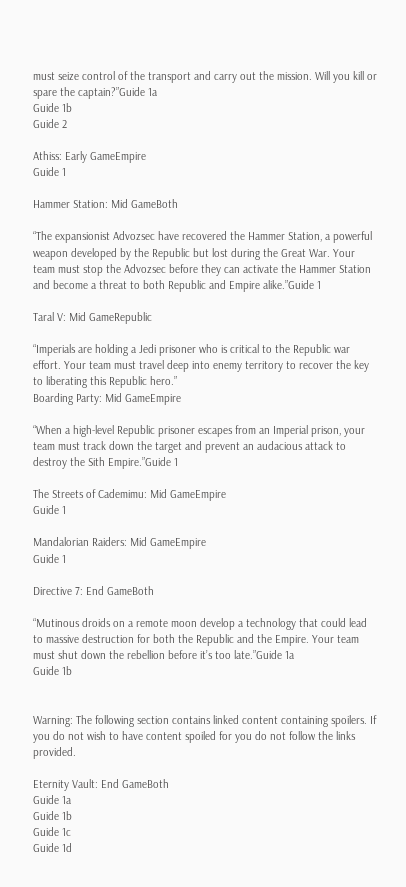must seize control of the transport and carry out the mission. Will you kill or spare the captain?”Guide 1a
Guide 1b
Guide 2

Athiss: Early GameEmpire
Guide 1

Hammer Station: Mid GameBoth

“The expansionist Advozsec have recovered the Hammer Station, a powerful weapon developed by the Republic but lost during the Great War. Your team must stop the Advozsec before they can activate the Hammer Station and become a threat to both Republic and Empire alike.”Guide 1

Taral V: Mid GameRepublic

“Imperials are holding a Jedi prisoner who is critical to the Republic war effort. Your team must travel deep into enemy territory to recover the key to liberating this Republic hero.”
Boarding Party: Mid GameEmpire

“When a high-level Republic prisoner escapes from an Imperial prison, your team must track down the target and prevent an audacious attack to destroy the Sith Empire.”Guide 1

The Streets of Cademimu: Mid GameEmpire
Guide 1

Mandalorian Raiders: Mid GameEmpire
Guide 1

Directive 7: End GameBoth

“Mutinous droids on a remote moon develop a technology that could lead to massive destruction for both the Republic and the Empire. Your team must shut down the rebellion before it’s too late.”Guide 1a
Guide 1b


Warning: The following section contains linked content containing spoilers. If you do not wish to have content spoiled for you do not follow the links provided.

Eternity Vault: End GameBoth
Guide 1a
Guide 1b
Guide 1c
Guide 1d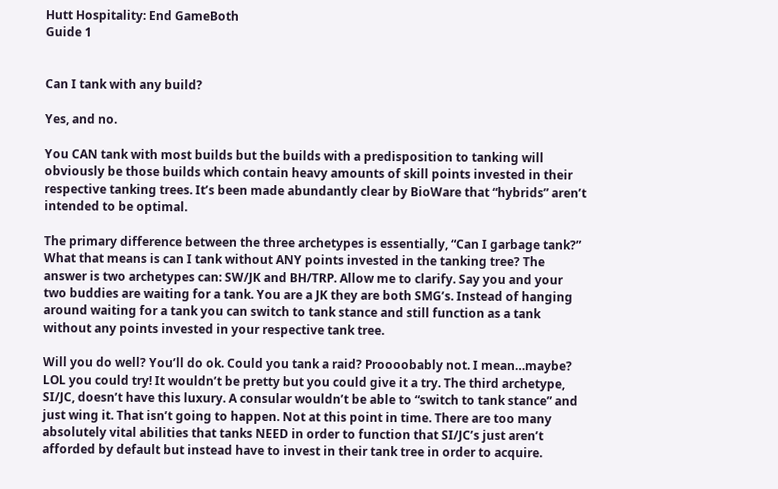Hutt Hospitality: End GameBoth
Guide 1


Can I tank with any build?

Yes, and no.

You CAN tank with most builds but the builds with a predisposition to tanking will obviously be those builds which contain heavy amounts of skill points invested in their respective tanking trees. It’s been made abundantly clear by BioWare that “hybrids” aren’t intended to be optimal.

The primary difference between the three archetypes is essentially, “Can I garbage tank?” What that means is can I tank without ANY points invested in the tanking tree? The answer is two archetypes can: SW/JK and BH/TRP. Allow me to clarify. Say you and your two buddies are waiting for a tank. You are a JK they are both SMG’s. Instead of hanging around waiting for a tank you can switch to tank stance and still function as a tank without any points invested in your respective tank tree.

Will you do well? You’ll do ok. Could you tank a raid? Proooobably not. I mean…maybe? LOL you could try! It wouldn’t be pretty but you could give it a try. The third archetype, SI/JC, doesn’t have this luxury. A consular wouldn’t be able to “switch to tank stance” and just wing it. That isn’t going to happen. Not at this point in time. There are too many absolutely vital abilities that tanks NEED in order to function that SI/JC’s just aren’t afforded by default but instead have to invest in their tank tree in order to acquire.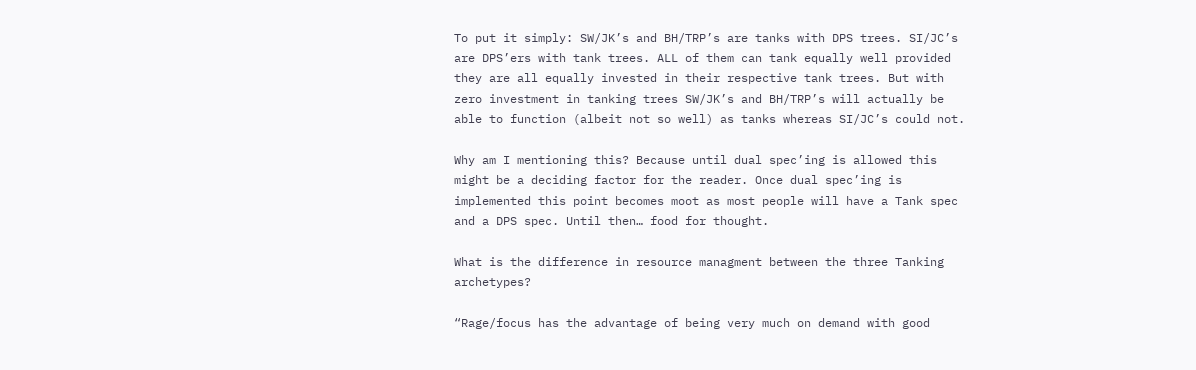To put it simply: SW/JK’s and BH/TRP’s are tanks with DPS trees. SI/JC’s are DPS’ers with tank trees. ALL of them can tank equally well provided they are all equally invested in their respective tank trees. But with zero investment in tanking trees SW/JK’s and BH/TRP’s will actually be able to function (albeit not so well) as tanks whereas SI/JC’s could not.

Why am I mentioning this? Because until dual spec’ing is allowed this might be a deciding factor for the reader. Once dual spec’ing is implemented this point becomes moot as most people will have a Tank spec and a DPS spec. Until then… food for thought.

What is the difference in resource managment between the three Tanking archetypes?

“Rage/focus has the advantage of being very much on demand with good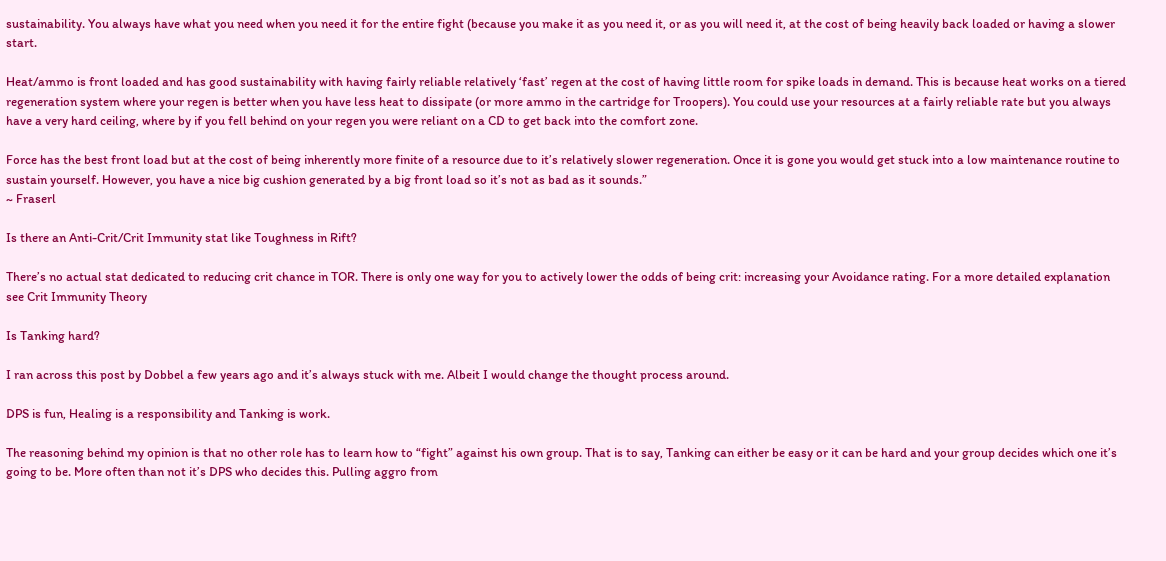sustainability. You always have what you need when you need it for the entire fight (because you make it as you need it, or as you will need it, at the cost of being heavily back loaded or having a slower start.

Heat/ammo is front loaded and has good sustainability with having fairly reliable relatively ‘fast’ regen at the cost of having little room for spike loads in demand. This is because heat works on a tiered regeneration system where your regen is better when you have less heat to dissipate (or more ammo in the cartridge for Troopers). You could use your resources at a fairly reliable rate but you always have a very hard ceiling, where by if you fell behind on your regen you were reliant on a CD to get back into the comfort zone.

Force has the best front load but at the cost of being inherently more finite of a resource due to it’s relatively slower regeneration. Once it is gone you would get stuck into a low maintenance routine to sustain yourself. However, you have a nice big cushion generated by a big front load so it’s not as bad as it sounds.”
~ Fraserl

Is there an Anti-Crit/Crit Immunity stat like Toughness in Rift?

There’s no actual stat dedicated to reducing crit chance in TOR. There is only one way for you to actively lower the odds of being crit: increasing your Avoidance rating. For a more detailed explanation see Crit Immunity Theory

Is Tanking hard?

I ran across this post by Dobbel a few years ago and it’s always stuck with me. Albeit I would change the thought process around.

DPS is fun, Healing is a responsibility and Tanking is work.

The reasoning behind my opinion is that no other role has to learn how to “fight” against his own group. That is to say, Tanking can either be easy or it can be hard and your group decides which one it’s going to be. More often than not it’s DPS who decides this. Pulling aggro from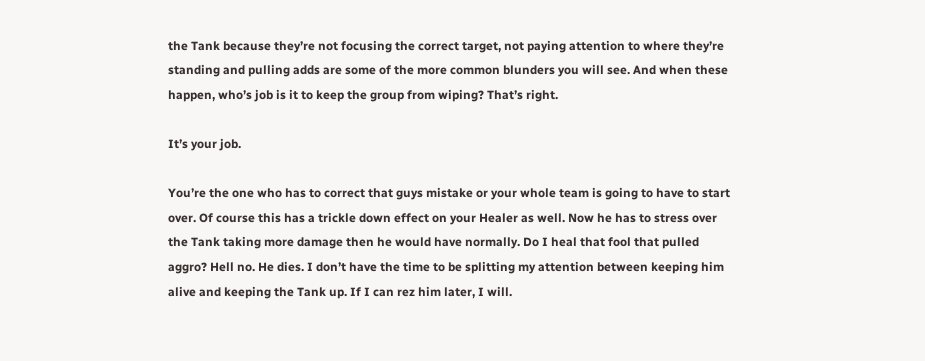the Tank because they’re not focusing the correct target, not paying attention to where they’re standing and pulling adds are some of the more common blunders you will see. And when these happen, who’s job is it to keep the group from wiping? That’s right.

It’s your job.

You’re the one who has to correct that guys mistake or your whole team is going to have to start over. Of course this has a trickle down effect on your Healer as well. Now he has to stress over the Tank taking more damage then he would have normally. Do I heal that fool that pulled aggro? Hell no. He dies. I don’t have the time to be splitting my attention between keeping him alive and keeping the Tank up. If I can rez him later, I will.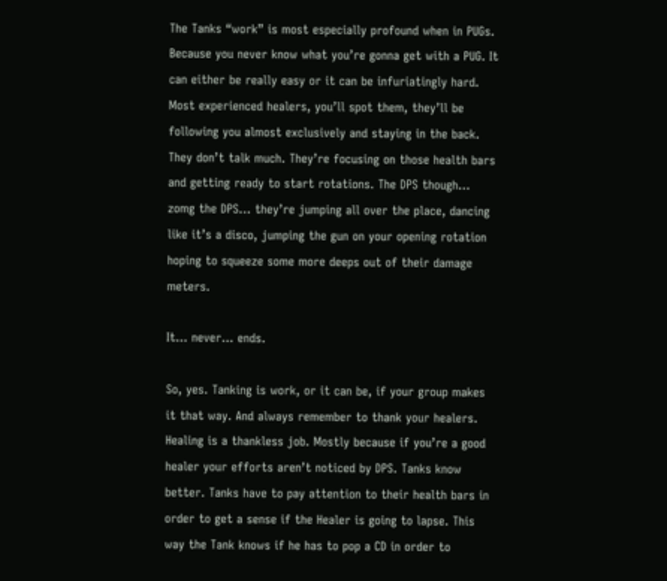The Tanks “work” is most especially profound when in PUGs. Because you never know what you’re gonna get with a PUG. It can either be really easy or it can be infuriatingly hard. Most experienced healers, you’ll spot them, they’ll be following you almost exclusively and staying in the back. They don’t talk much. They’re focusing on those health bars and getting ready to start rotations. The DPS though… zomg the DPS… they’re jumping all over the place, dancing like it’s a disco, jumping the gun on your opening rotation hoping to squeeze some more deeps out of their damage meters.

It… never… ends.

So, yes. Tanking is work, or it can be, if your group makes it that way. And always remember to thank your healers. Healing is a thankless job. Mostly because if you’re a good healer your efforts aren’t noticed by DPS. Tanks know better. Tanks have to pay attention to their health bars in order to get a sense if the Healer is going to lapse. This way the Tank knows if he has to pop a CD in order to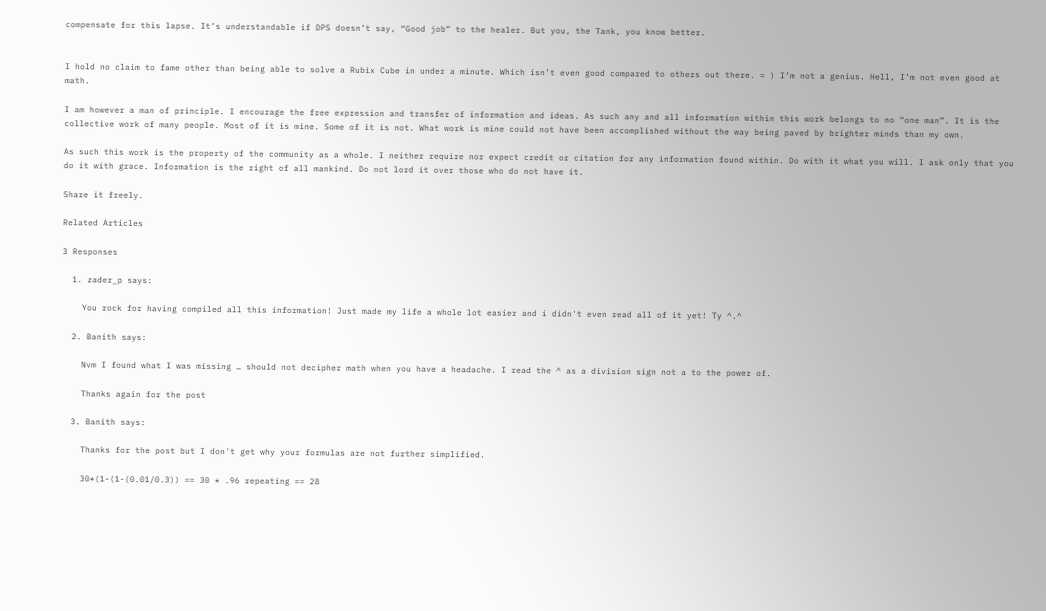compensate for this lapse. It’s understandable if DPS doesn’t say, “Good job” to the healer. But you, the Tank, you know better.


I hold no claim to fame other than being able to solve a Rubix Cube in under a minute. Which isn’t even good compared to others out there. = ) I’m not a genius. Hell, I’m not even good at math.

I am however a man of principle. I encourage the free expression and transfer of information and ideas. As such any and all information within this work belongs to no “one man”. It is the collective work of many people. Most of it is mine. Some of it is not. What work is mine could not have been accomplished without the way being paved by brighter minds than my own.

As such this work is the property of the community as a whole. I neither require nor expect credit or citation for any information found within. Do with it what you will. I ask only that you do it with grace. Information is the right of all mankind. Do not lord it over those who do not have it.

Share it freely.

Related Articles

3 Responses

  1. zader_p says:

    You rock for having compiled all this information! Just made my life a whole lot easier and i didn't even read all of it yet! Ty ^.^

  2. Banith says:

    Nvm I found what I was missing … should not decipher math when you have a headache. I read the ^ as a division sign not a to the power of.

    Thanks again for the post

  3. Banith says:

    Thanks for the post but I don't get why your formulas are not further simplified.

    30*(1-(1-(0.01/0.3)) == 30 * .96 repeating == 28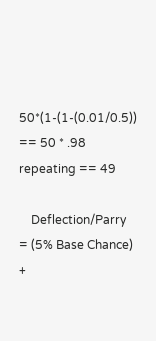50*(1-(1-(0.01/0.5)) == 50 * .98 repeating == 49

    Deflection/Parry = (5% Base Chance) +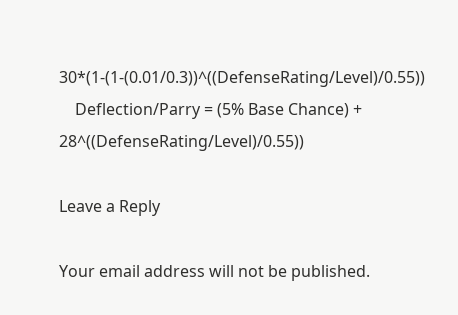30*(1-(1-(0.01/0.3))^((DefenseRating/Level)/0.55))
    Deflection/Parry = (5% Base Chance) + 28^((DefenseRating/Level)/0.55))

Leave a Reply

Your email address will not be published.